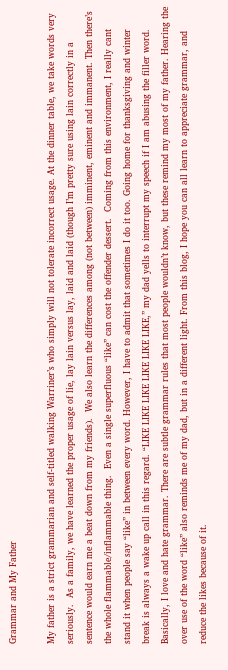Grammar and My Father

My father is a strict grammarian and self-titled walking Warriner’s who simply will not tolerate incorrect usage. At the dinner table, we take words very seriously.  As a family, we have learned the proper usage of lie, lay lain versus lay, laid and laid (though I’m pretty sure using lain correctly in a sentence would earn me a beat down from my friends).  We also learn the differences among (not between) imminent, eminent and immanent. Then there’s the whole flammable/inflammable thing.  Even a single superfluous “like” can cost the offender dessert.  Coming from this environment, I really cant stand it when people say “like” in between every word. However, I have to admit that sometimes I do it too. Going home for thanksgiving and winter break is always a wake up call in this regard. “LIKE LIKE LIKE LIKE LIKE LIKE,” my dad yells to interrupt my speech if I am abusing the filler word. Basically, I love and hate grammar. There are subtle grammar rules that most people wouldn’t know, but these remind my most of my father. Hearing the over use of the word “like” also reminds me of my dad, but in a different light. From this blog, I hope you can all learn to appreciate grammar, and reduce the likes because of it.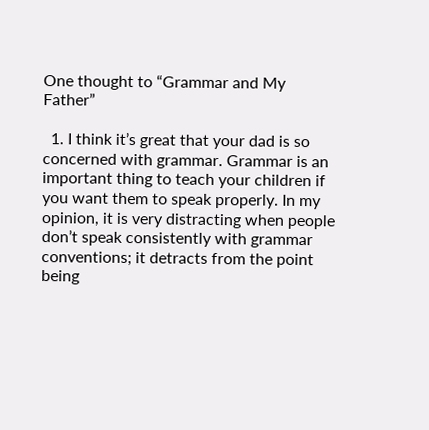One thought to “Grammar and My Father”

  1. I think it’s great that your dad is so concerned with grammar. Grammar is an important thing to teach your children if you want them to speak properly. In my opinion, it is very distracting when people don’t speak consistently with grammar conventions; it detracts from the point being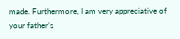made. Furthermore, I am very appreciative of your father’s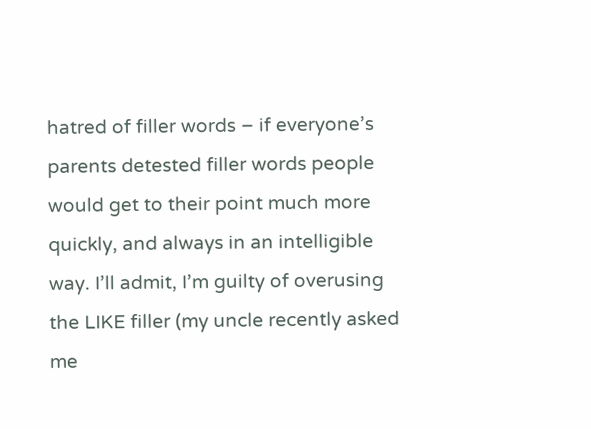hatred of filler words – if everyone’s parents detested filler words people would get to their point much more quickly, and always in an intelligible way. I’ll admit, I’m guilty of overusing the LIKE filler (my uncle recently asked me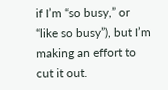if I’m “so busy,” or “like so busy”), but I’m making an effort to cut it out.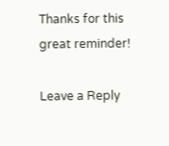Thanks for this great reminder!

Leave a Reply